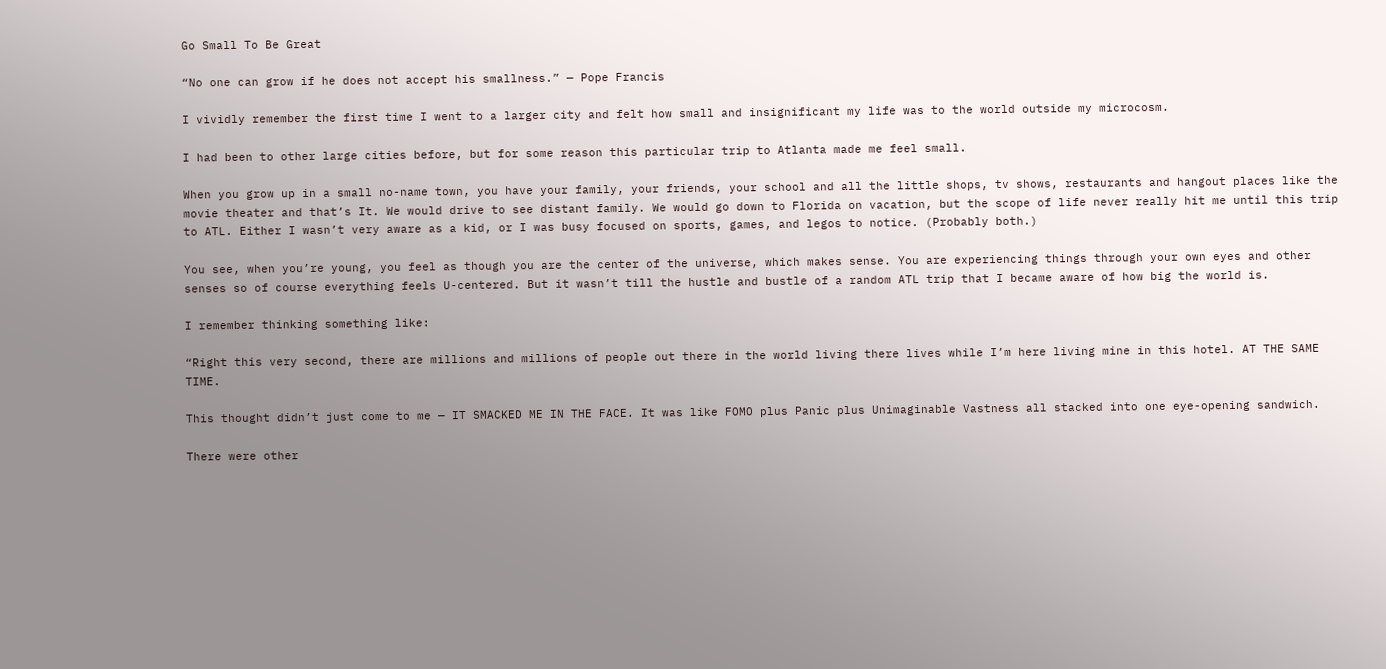Go Small To Be Great

“No one can grow if he does not accept his smallness.” — Pope Francis

I vividly remember the first time I went to a larger city and felt how small and insignificant my life was to the world outside my microcosm.

I had been to other large cities before, but for some reason this particular trip to Atlanta made me feel small.

When you grow up in a small no-name town, you have your family, your friends, your school and all the little shops, tv shows, restaurants and hangout places like the movie theater and that’s It. We would drive to see distant family. We would go down to Florida on vacation, but the scope of life never really hit me until this trip to ATL. Either I wasn’t very aware as a kid, or I was busy focused on sports, games, and legos to notice. (Probably both.)

You see, when you’re young, you feel as though you are the center of the universe, which makes sense. You are experiencing things through your own eyes and other senses so of course everything feels U-centered. But it wasn’t till the hustle and bustle of a random ATL trip that I became aware of how big the world is.

I remember thinking something like:

“Right this very second, there are millions and millions of people out there in the world living there lives while I’m here living mine in this hotel. AT THE SAME TIME.

This thought didn’t just come to me — IT SMACKED ME IN THE FACE. It was like FOMO plus Panic plus Unimaginable Vastness all stacked into one eye-opening sandwich.

There were other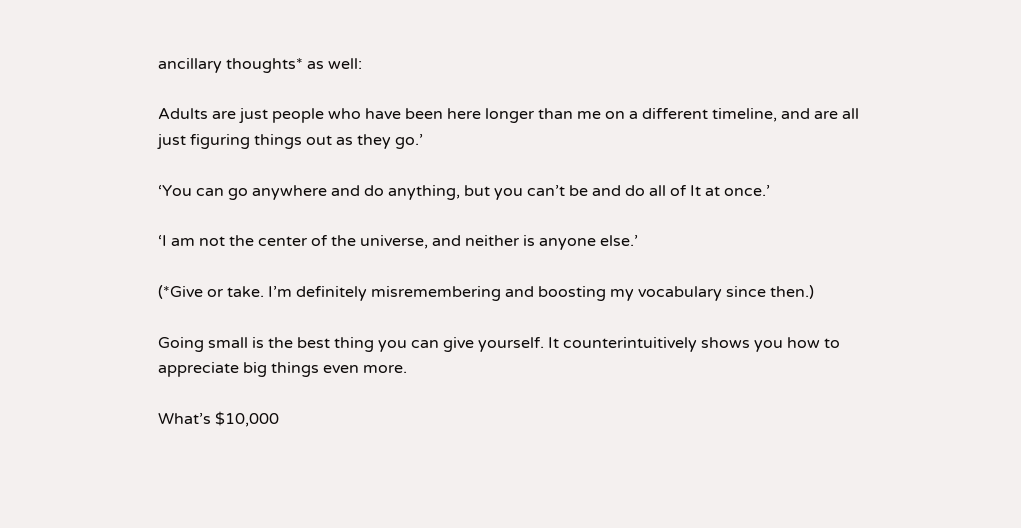ancillary thoughts* as well:

Adults are just people who have been here longer than me on a different timeline, and are all just figuring things out as they go.’

‘You can go anywhere and do anything, but you can’t be and do all of It at once.’

‘I am not the center of the universe, and neither is anyone else.’

(*Give or take. I’m definitely misremembering and boosting my vocabulary since then.)

Going small is the best thing you can give yourself. It counterintuitively shows you how to appreciate big things even more.

What’s $10,000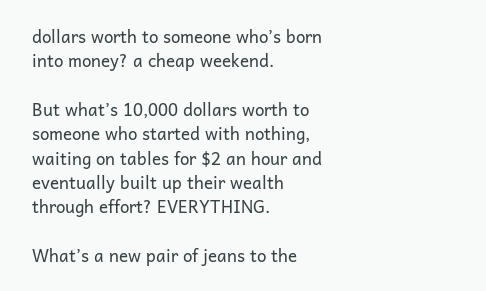dollars worth to someone who’s born into money? a cheap weekend.

But what’s 10,000 dollars worth to someone who started with nothing, waiting on tables for $2 an hour and eventually built up their wealth through effort? EVERYTHING.

What’s a new pair of jeans to the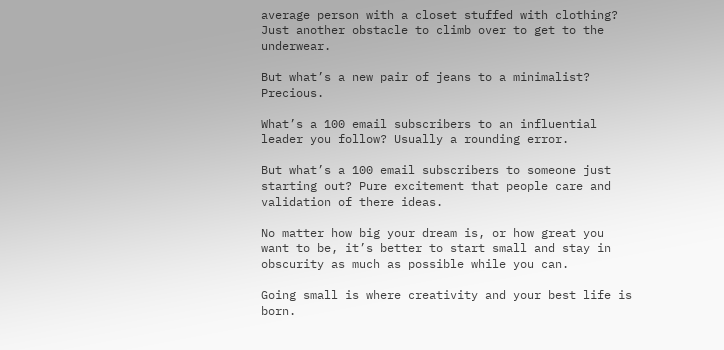average person with a closet stuffed with clothing? Just another obstacle to climb over to get to the underwear.

But what’s a new pair of jeans to a minimalist? Precious.

What’s a 100 email subscribers to an influential leader you follow? Usually a rounding error.

But what’s a 100 email subscribers to someone just starting out? Pure excitement that people care and validation of there ideas.

No matter how big your dream is, or how great you want to be, it’s better to start small and stay in obscurity as much as possible while you can.

Going small is where creativity and your best life is born.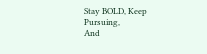Stay BOLD, Keep Pursuing,
And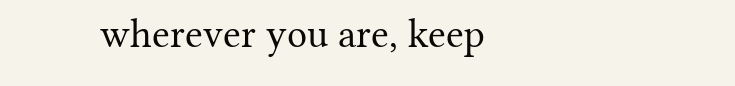wherever you are, keep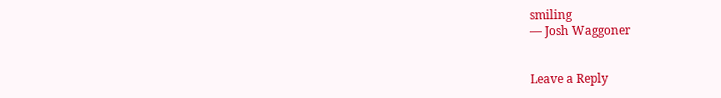smiling
— Josh Waggoner


Leave a Reply